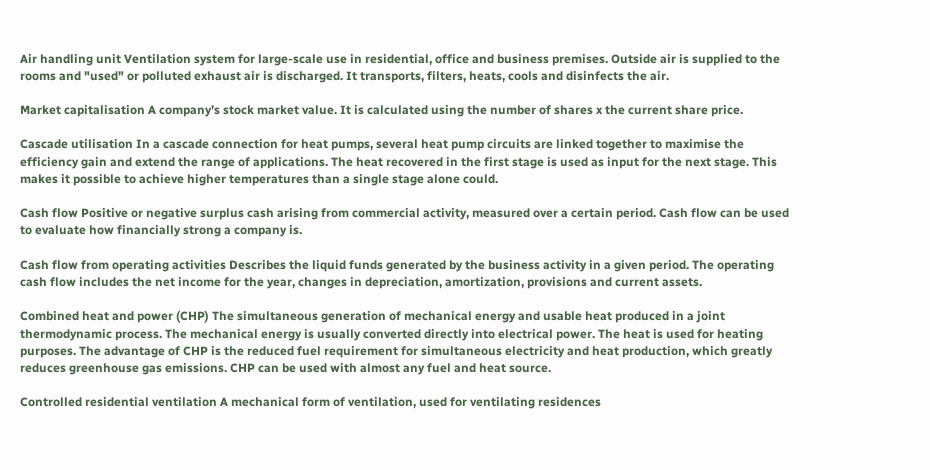Air handling unit Ventilation system for large-scale use in residential, office and business premises. Outside air is supplied to the rooms and "used" or polluted exhaust air is discharged. It transports, filters, heats, cools and disinfects the air.

Market capitalisation A company’s stock market value. It is calculated using the number of shares x the current share price.

Cascade utilisation In a cascade connection for heat pumps, several heat pump circuits are linked together to maximise the efficiency gain and extend the range of applications. The heat recovered in the first stage is used as input for the next stage. This makes it possible to achieve higher temperatures than a single stage alone could.

Cash flow Positive or negative surplus cash arising from commercial activity, measured over a certain period. Cash flow can be used to evaluate how financially strong a company is.

Cash flow from operating activities Describes the liquid funds generated by the business activity in a given period. The operating cash flow includes the net income for the year, changes in depreciation, amortization, provisions and current assets.

Combined heat and power (CHP) The simultaneous generation of mechanical energy and usable heat produced in a joint thermodynamic process. The mechanical energy is usually converted directly into electrical power. The heat is used for heating purposes. The advantage of CHP is the reduced fuel requirement for simultaneous electricity and heat production, which greatly reduces greenhouse gas emissions. CHP can be used with almost any fuel and heat source.

Controlled residential ventilation A mechanical form of ventilation, used for ventilating residences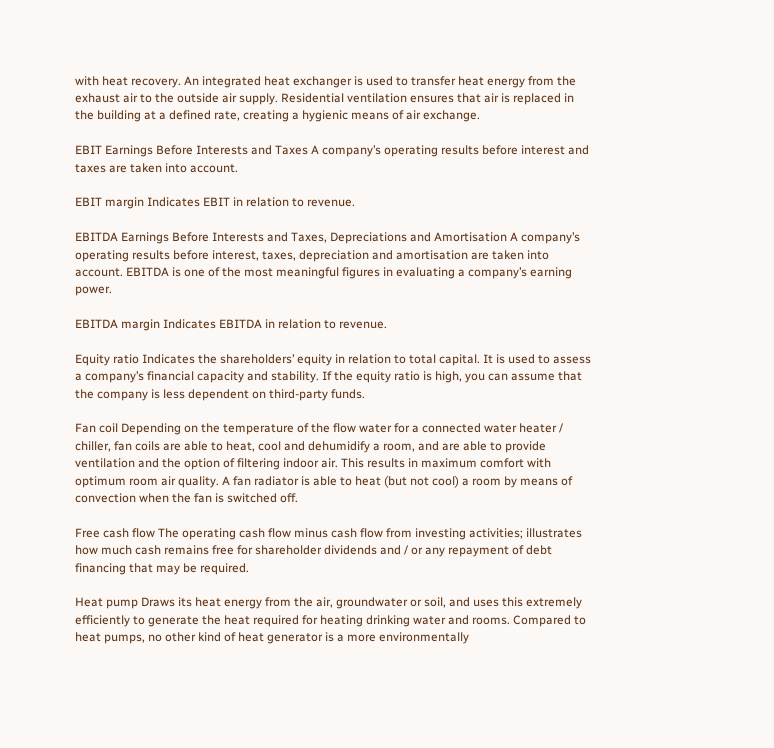with heat recovery. An integrated heat exchanger is used to transfer heat energy from the exhaust air to the outside air supply. Residential ventilation ensures that air is replaced in the building at a defined rate, creating a hygienic means of air exchange.

EBIT Earnings Before Interests and Taxes A company’s operating results before interest and taxes are taken into account.

EBIT margin Indicates EBIT in relation to revenue.

EBITDA Earnings Before Interests and Taxes, Depreciations and Amortisation A company’s operating results before interest, taxes, depreciation and amortisation are taken into account. EBITDA is one of the most meaningful figures in evaluating a company’s earning power.

EBITDA margin Indicates EBITDA in relation to revenue.

Equity ratio Indicates the shareholders’ equity in relation to total capital. It is used to assess a company’s financial capacity and stability. If the equity ratio is high, you can assume that the company is less dependent on third-party funds.

Fan coil Depending on the temperature of the flow water for a connected water heater / chiller, fan coils are able to heat, cool and dehumidify a room, and are able to provide ventilation and the option of filtering indoor air. This results in maximum comfort with optimum room air quality. A fan radiator is able to heat (but not cool) a room by means of convection when the fan is switched off.

Free cash flow The operating cash flow minus cash flow from investing activities; illustrates how much cash remains free for shareholder dividends and / or any repayment of debt financing that may be required.

Heat pump Draws its heat energy from the air, groundwater or soil, and uses this extremely efficiently to generate the heat required for heating drinking water and rooms. Compared to heat pumps, no other kind of heat generator is a more environmentally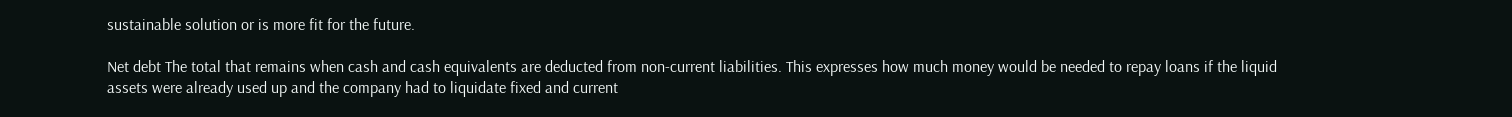sustainable solution or is more fit for the future.

Net debt The total that remains when cash and cash equivalents are deducted from non-current liabilities. This expresses how much money would be needed to repay loans if the liquid assets were already used up and the company had to liquidate fixed and current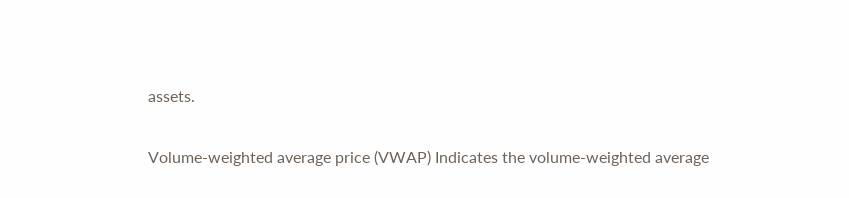assets.

Volume-weighted average price (VWAP) Indicates the volume-weighted average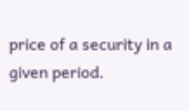price of a security in a given period.